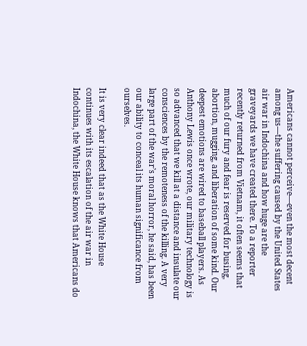Americans cannot perceive—even the most decent among us—the suffering caused by the United States air war in Indochina and how huge are the graveyards we have created there. To a reporter recently returned from Vietnam, it often seems that much of our fury and fear is reserved for busing, abortion, mugging, and liberation of some kind. Our deepest emotions are wired to baseball players. As Anthony Lewis once wrote, our military technology is so advanced that we kill at a distance and insulate our consciences by the remoteness of the killing. A very large part of the war’s moral horror, he said, has been our ability to conceal its human significance from ourselves.

It is very clear indeed that as the White House continues with its escalation of the air war in Indochina, the White House knows that Americans do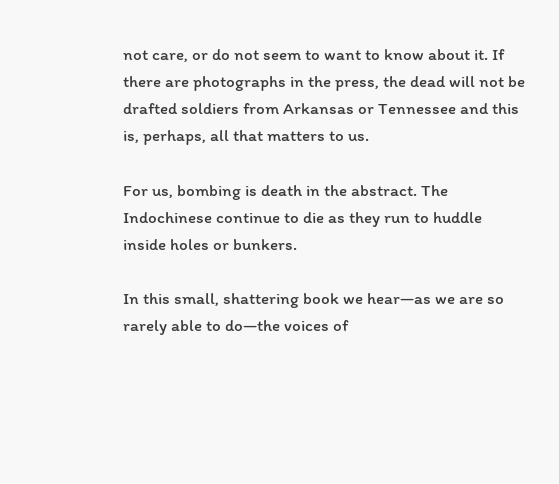not care, or do not seem to want to know about it. If there are photographs in the press, the dead will not be drafted soldiers from Arkansas or Tennessee and this is, perhaps, all that matters to us.

For us, bombing is death in the abstract. The Indochinese continue to die as they run to huddle inside holes or bunkers.

In this small, shattering book we hear—as we are so rarely able to do—the voices of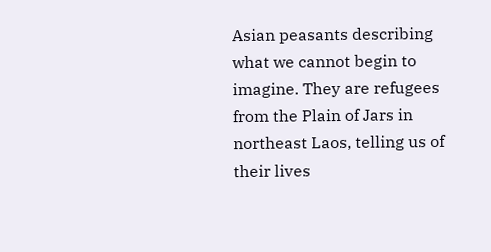Asian peasants describing what we cannot begin to imagine. They are refugees from the Plain of Jars in northeast Laos, telling us of their lives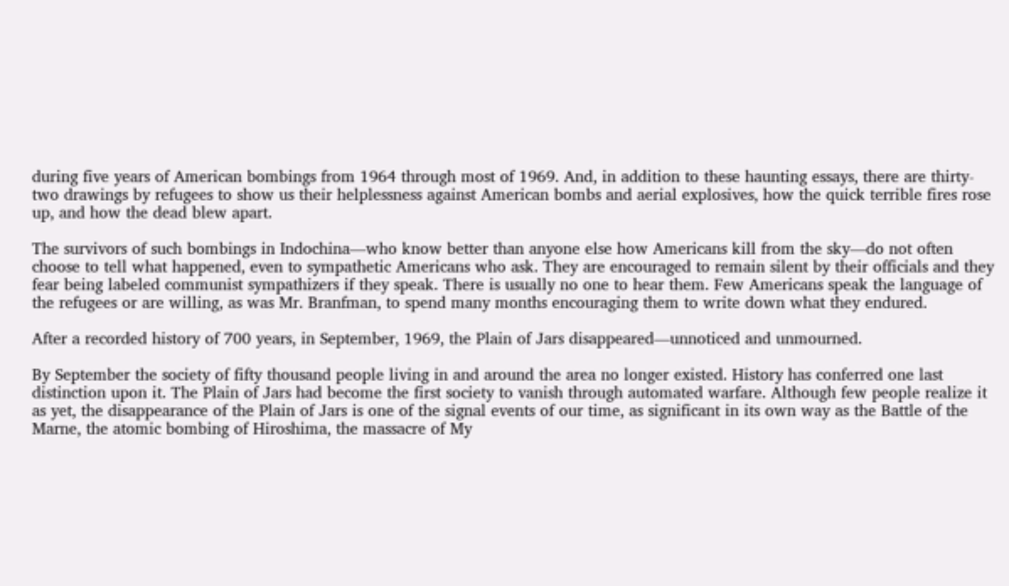during five years of American bombings from 1964 through most of 1969. And, in addition to these haunting essays, there are thirty-two drawings by refugees to show us their helplessness against American bombs and aerial explosives, how the quick terrible fires rose up, and how the dead blew apart.

The survivors of such bombings in Indochina—who know better than anyone else how Americans kill from the sky—do not often choose to tell what happened, even to sympathetic Americans who ask. They are encouraged to remain silent by their officials and they fear being labeled communist sympathizers if they speak. There is usually no one to hear them. Few Americans speak the language of the refugees or are willing, as was Mr. Branfman, to spend many months encouraging them to write down what they endured.

After a recorded history of 700 years, in September, 1969, the Plain of Jars disappeared—unnoticed and unmourned.

By September the society of fifty thousand people living in and around the area no longer existed. History has conferred one last distinction upon it. The Plain of Jars had become the first society to vanish through automated warfare. Although few people realize it as yet, the disappearance of the Plain of Jars is one of the signal events of our time, as significant in its own way as the Battle of the Marne, the atomic bombing of Hiroshima, the massacre of My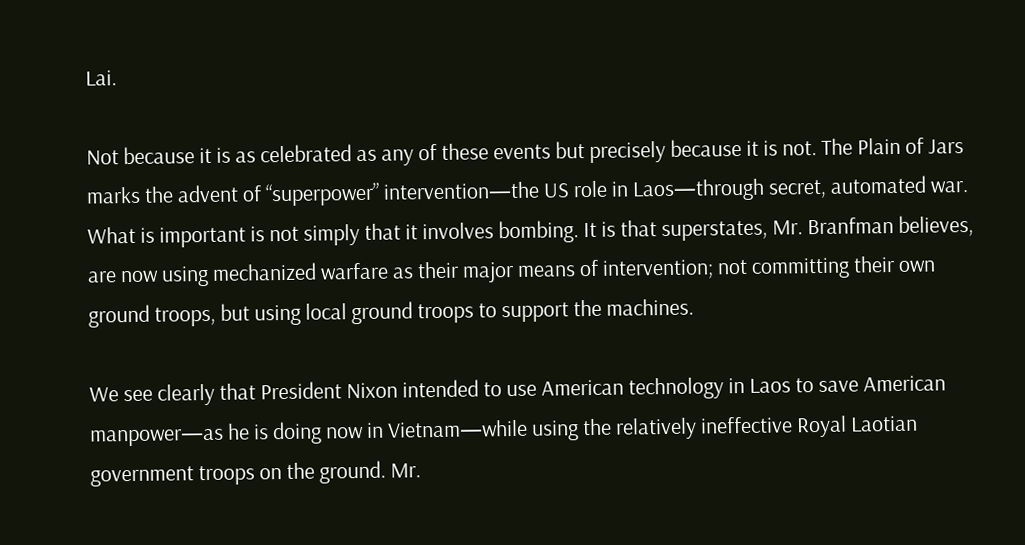Lai.

Not because it is as celebrated as any of these events but precisely because it is not. The Plain of Jars marks the advent of “superpower” intervention—the US role in Laos—through secret, automated war. What is important is not simply that it involves bombing. It is that superstates, Mr. Branfman believes, are now using mechanized warfare as their major means of intervention; not committing their own ground troops, but using local ground troops to support the machines.

We see clearly that President Nixon intended to use American technology in Laos to save American manpower—as he is doing now in Vietnam—while using the relatively ineffective Royal Laotian government troops on the ground. Mr.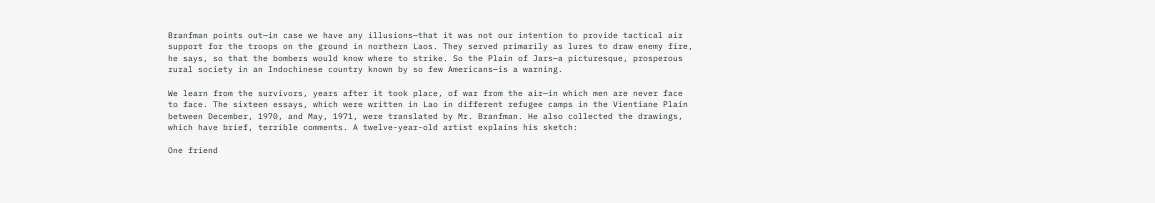Branfman points out—in case we have any illusions—that it was not our intention to provide tactical air support for the troops on the ground in northern Laos. They served primarily as lures to draw enemy fire, he says, so that the bombers would know where to strike. So the Plain of Jars—a picturesque, prosperous rural society in an Indochinese country known by so few Americans—is a warning.

We learn from the survivors, years after it took place, of war from the air—in which men are never face to face. The sixteen essays, which were written in Lao in different refugee camps in the Vientiane Plain between December, 1970, and May, 1971, were translated by Mr. Branfman. He also collected the drawings, which have brief, terrible comments. A twelve-year-old artist explains his sketch:

One friend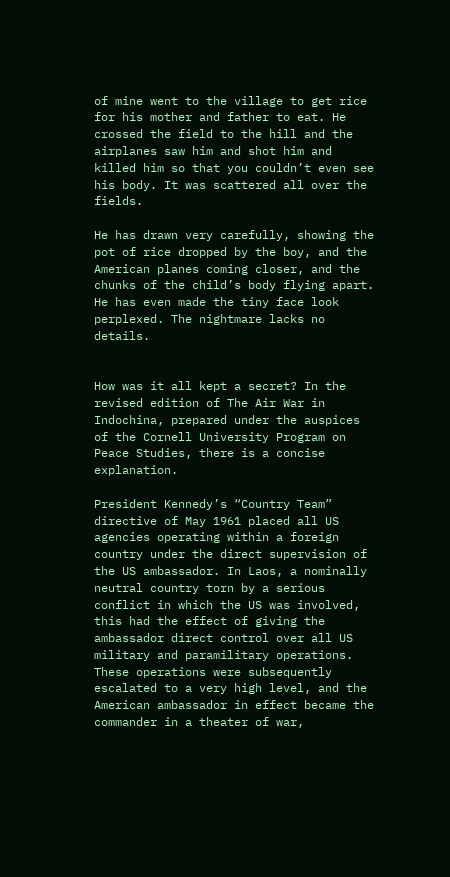of mine went to the village to get rice for his mother and father to eat. He crossed the field to the hill and the airplanes saw him and shot him and killed him so that you couldn’t even see his body. It was scattered all over the fields.

He has drawn very carefully, showing the pot of rice dropped by the boy, and the American planes coming closer, and the chunks of the child’s body flying apart. He has even made the tiny face look perplexed. The nightmare lacks no details.


How was it all kept a secret? In the revised edition of The Air War in Indochina, prepared under the auspices of the Cornell University Program on Peace Studies, there is a concise explanation.

President Kennedy’s “Country Team” directive of May 1961 placed all US agencies operating within a foreign country under the direct supervision of the US ambassador. In Laos, a nominally neutral country torn by a serious conflict in which the US was involved, this had the effect of giving the ambassador direct control over all US military and paramilitary operations. These operations were subsequently escalated to a very high level, and the American ambassador in effect became the commander in a theater of war,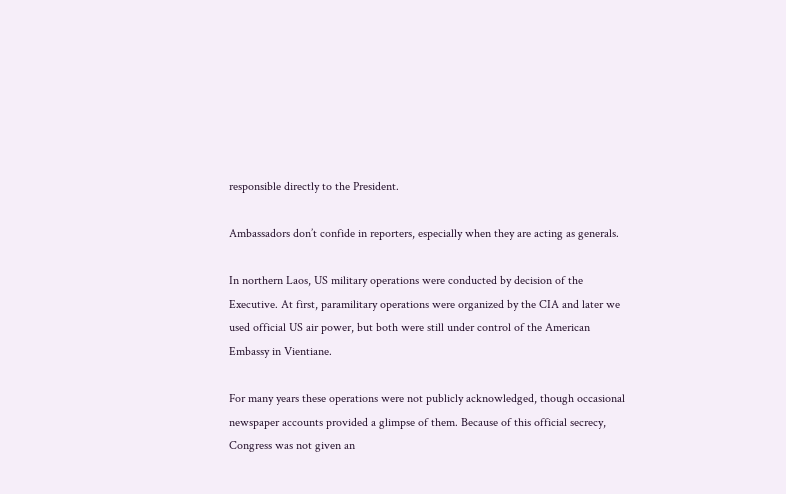responsible directly to the President.

Ambassadors don’t confide in reporters, especially when they are acting as generals.

In northern Laos, US military operations were conducted by decision of the Executive. At first, paramilitary operations were organized by the CIA and later we used official US air power, but both were still under control of the American Embassy in Vientiane.

For many years these operations were not publicly acknowledged, though occasional newspaper accounts provided a glimpse of them. Because of this official secrecy, Congress was not given an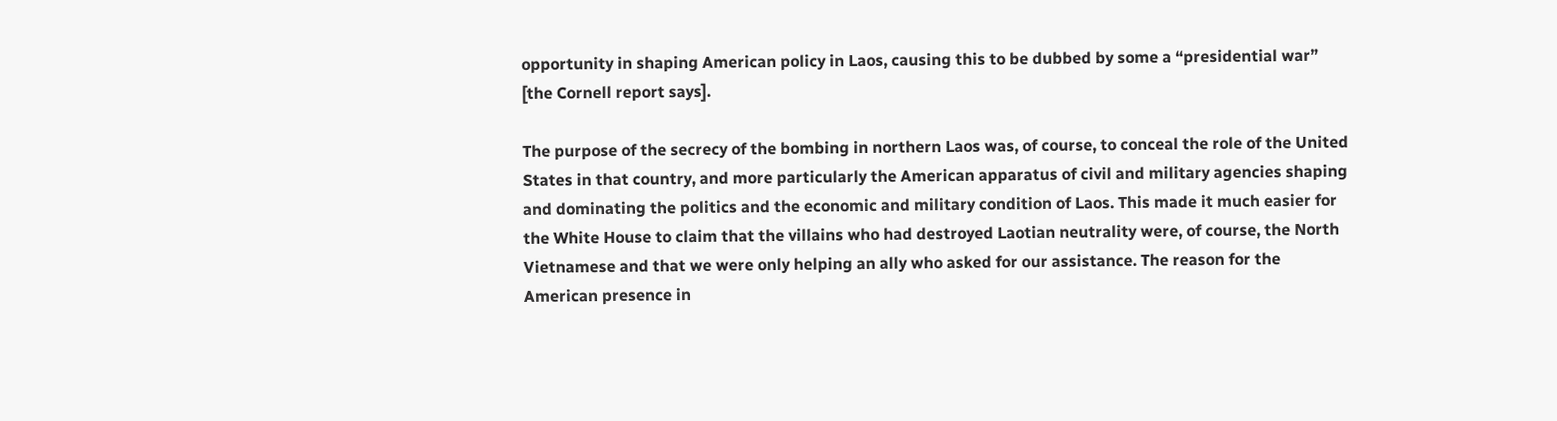opportunity in shaping American policy in Laos, causing this to be dubbed by some a “presidential war” [the Cornell report says].

The purpose of the secrecy of the bombing in northern Laos was, of course, to conceal the role of the United States in that country, and more particularly the American apparatus of civil and military agencies shaping and dominating the politics and the economic and military condition of Laos. This made it much easier for the White House to claim that the villains who had destroyed Laotian neutrality were, of course, the North Vietnamese and that we were only helping an ally who asked for our assistance. The reason for the American presence in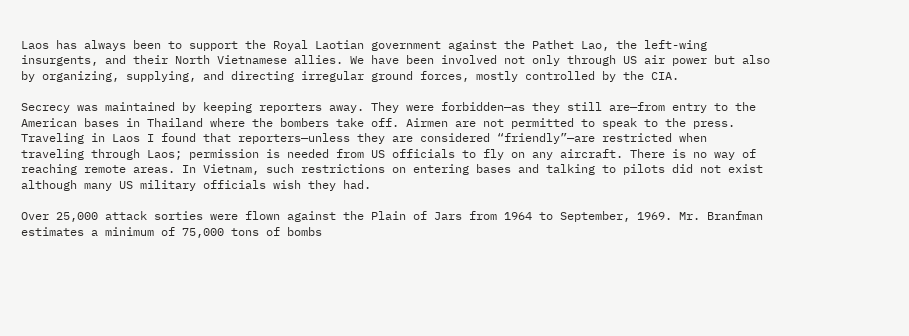Laos has always been to support the Royal Laotian government against the Pathet Lao, the left-wing insurgents, and their North Vietnamese allies. We have been involved not only through US air power but also by organizing, supplying, and directing irregular ground forces, mostly controlled by the CIA.

Secrecy was maintained by keeping reporters away. They were forbidden—as they still are—from entry to the American bases in Thailand where the bombers take off. Airmen are not permitted to speak to the press. Traveling in Laos I found that reporters—unless they are considered “friendly”—are restricted when traveling through Laos; permission is needed from US officials to fly on any aircraft. There is no way of reaching remote areas. In Vietnam, such restrictions on entering bases and talking to pilots did not exist although many US military officials wish they had.

Over 25,000 attack sorties were flown against the Plain of Jars from 1964 to September, 1969. Mr. Branfman estimates a minimum of 75,000 tons of bombs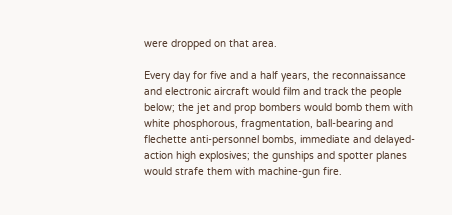were dropped on that area.

Every day for five and a half years, the reconnaissance and electronic aircraft would film and track the people below; the jet and prop bombers would bomb them with white phosphorous, fragmentation, ball-bearing and flechette anti-personnel bombs, immediate and delayed-action high explosives; the gunships and spotter planes would strafe them with machine-gun fire.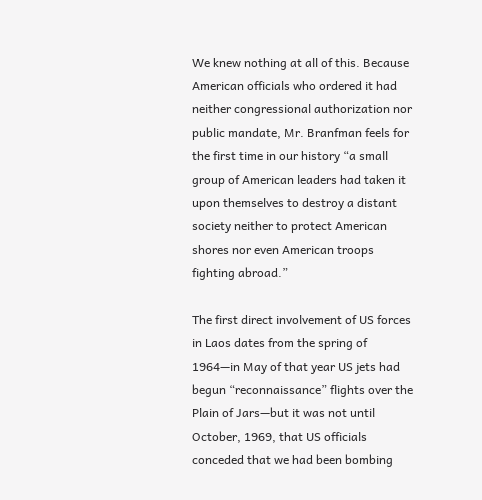We knew nothing at all of this. Because American officials who ordered it had neither congressional authorization nor public mandate, Mr. Branfman feels for the first time in our history “a small group of American leaders had taken it upon themselves to destroy a distant society neither to protect American shores nor even American troops fighting abroad.”

The first direct involvement of US forces in Laos dates from the spring of 1964—in May of that year US jets had begun “reconnaissance” flights over the Plain of Jars—but it was not until October, 1969, that US officials conceded that we had been bombing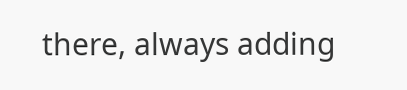there, always adding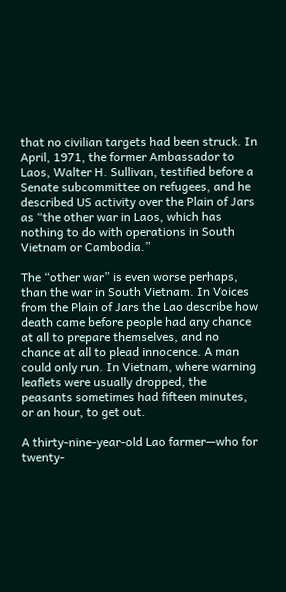that no civilian targets had been struck. In April, 1971, the former Ambassador to Laos, Walter H. Sullivan, testified before a Senate subcommittee on refugees, and he described US activity over the Plain of Jars as “the other war in Laos, which has nothing to do with operations in South Vietnam or Cambodia.”

The “other war” is even worse perhaps, than the war in South Vietnam. In Voices from the Plain of Jars the Lao describe how death came before people had any chance at all to prepare themselves, and no chance at all to plead innocence. A man could only run. In Vietnam, where warning leaflets were usually dropped, the peasants sometimes had fifteen minutes, or an hour, to get out.

A thirty-nine-year-old Lao farmer—who for twenty-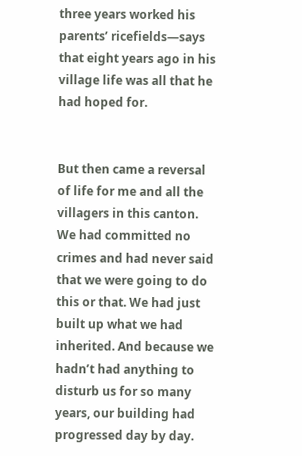three years worked his parents’ ricefields—says that eight years ago in his village life was all that he had hoped for.


But then came a reversal of life for me and all the villagers in this canton. We had committed no crimes and had never said that we were going to do this or that. We had just built up what we had inherited. And because we hadn’t had anything to disturb us for so many years, our building had progressed day by day.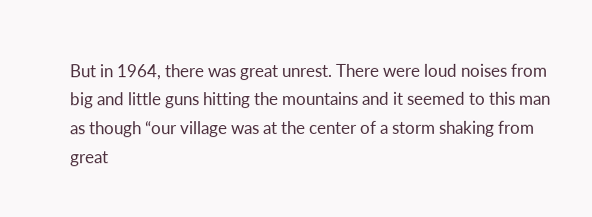But in 1964, there was great unrest. There were loud noises from big and little guns hitting the mountains and it seemed to this man as though “our village was at the center of a storm shaking from great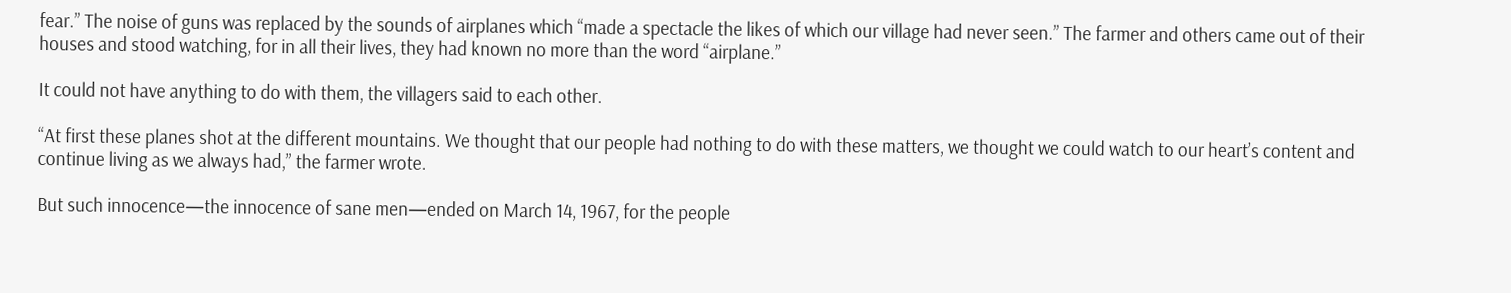fear.” The noise of guns was replaced by the sounds of airplanes which “made a spectacle the likes of which our village had never seen.” The farmer and others came out of their houses and stood watching, for in all their lives, they had known no more than the word “airplane.”

It could not have anything to do with them, the villagers said to each other.

“At first these planes shot at the different mountains. We thought that our people had nothing to do with these matters, we thought we could watch to our heart’s content and continue living as we always had,” the farmer wrote.

But such innocence—the innocence of sane men—ended on March 14, 1967, for the people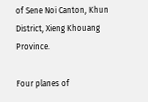of Sene Noi Canton, Khun District, Xieng Khouang Province.

Four planes of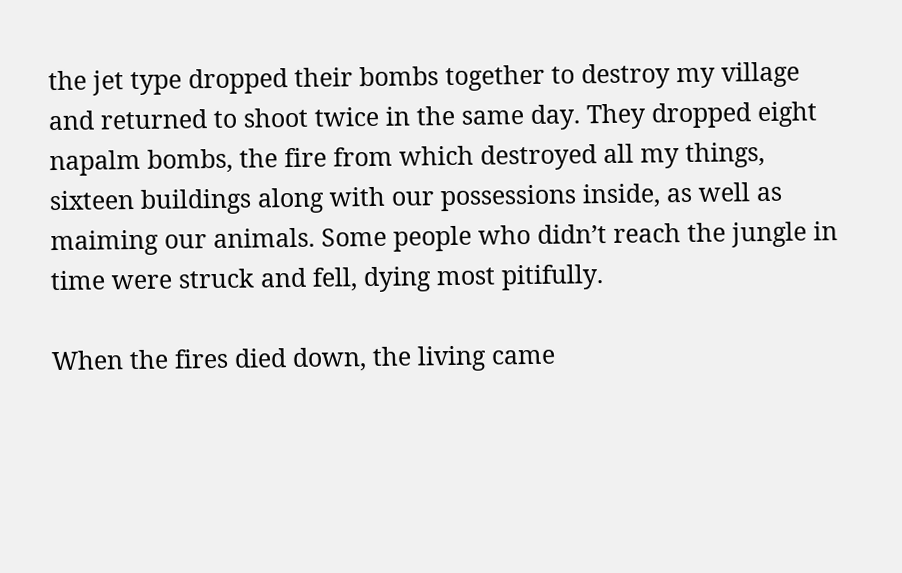the jet type dropped their bombs together to destroy my village and returned to shoot twice in the same day. They dropped eight napalm bombs, the fire from which destroyed all my things, sixteen buildings along with our possessions inside, as well as maiming our animals. Some people who didn’t reach the jungle in time were struck and fell, dying most pitifully.

When the fires died down, the living came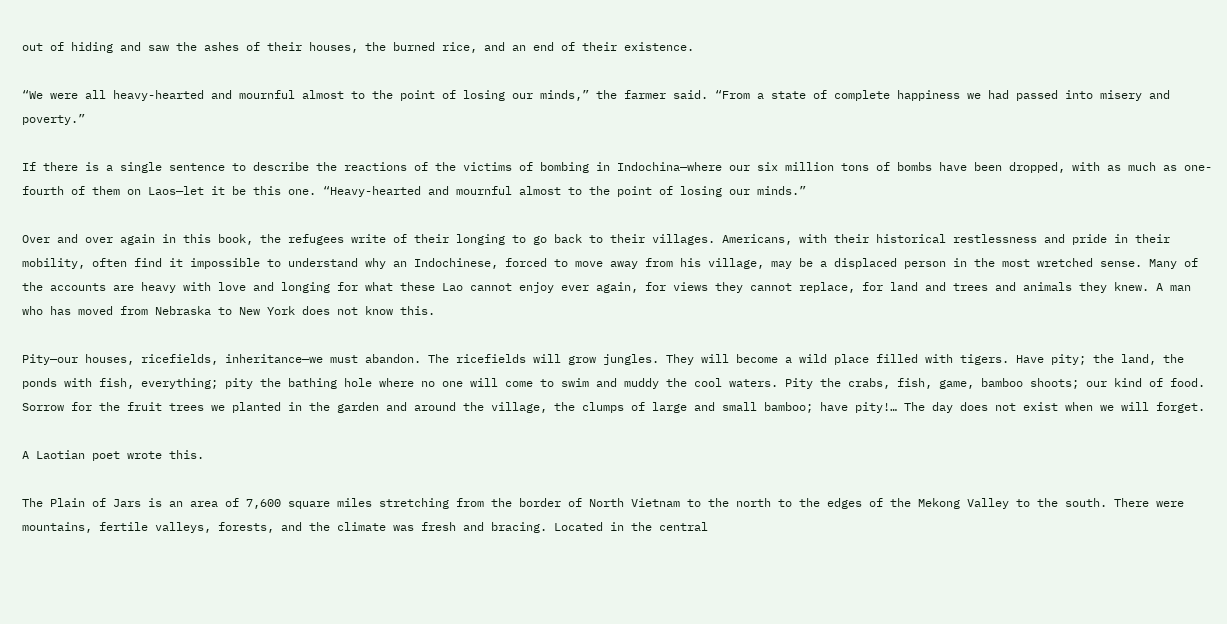out of hiding and saw the ashes of their houses, the burned rice, and an end of their existence.

“We were all heavy-hearted and mournful almost to the point of losing our minds,” the farmer said. “From a state of complete happiness we had passed into misery and poverty.”

If there is a single sentence to describe the reactions of the victims of bombing in Indochina—where our six million tons of bombs have been dropped, with as much as one-fourth of them on Laos—let it be this one. “Heavy-hearted and mournful almost to the point of losing our minds.”

Over and over again in this book, the refugees write of their longing to go back to their villages. Americans, with their historical restlessness and pride in their mobility, often find it impossible to understand why an Indochinese, forced to move away from his village, may be a displaced person in the most wretched sense. Many of the accounts are heavy with love and longing for what these Lao cannot enjoy ever again, for views they cannot replace, for land and trees and animals they knew. A man who has moved from Nebraska to New York does not know this.

Pity—our houses, ricefields, inheritance—we must abandon. The ricefields will grow jungles. They will become a wild place filled with tigers. Have pity; the land, the ponds with fish, everything; pity the bathing hole where no one will come to swim and muddy the cool waters. Pity the crabs, fish, game, bamboo shoots; our kind of food. Sorrow for the fruit trees we planted in the garden and around the village, the clumps of large and small bamboo; have pity!… The day does not exist when we will forget.

A Laotian poet wrote this.

The Plain of Jars is an area of 7,600 square miles stretching from the border of North Vietnam to the north to the edges of the Mekong Valley to the south. There were mountains, fertile valleys, forests, and the climate was fresh and bracing. Located in the central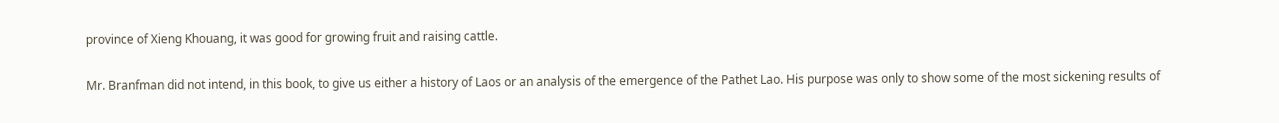province of Xieng Khouang, it was good for growing fruit and raising cattle.

Mr. Branfman did not intend, in this book, to give us either a history of Laos or an analysis of the emergence of the Pathet Lao. His purpose was only to show some of the most sickening results of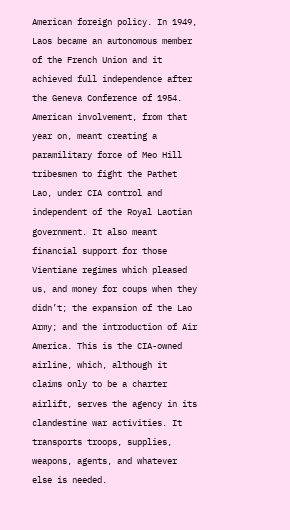American foreign policy. In 1949, Laos became an autonomous member of the French Union and it achieved full independence after the Geneva Conference of 1954. American involvement, from that year on, meant creating a paramilitary force of Meo Hill tribesmen to fight the Pathet Lao, under CIA control and independent of the Royal Laotian government. It also meant financial support for those Vientiane regimes which pleased us, and money for coups when they didn’t; the expansion of the Lao Army; and the introduction of Air America. This is the CIA-owned airline, which, although it claims only to be a charter airlift, serves the agency in its clandestine war activities. It transports troops, supplies, weapons, agents, and whatever else is needed.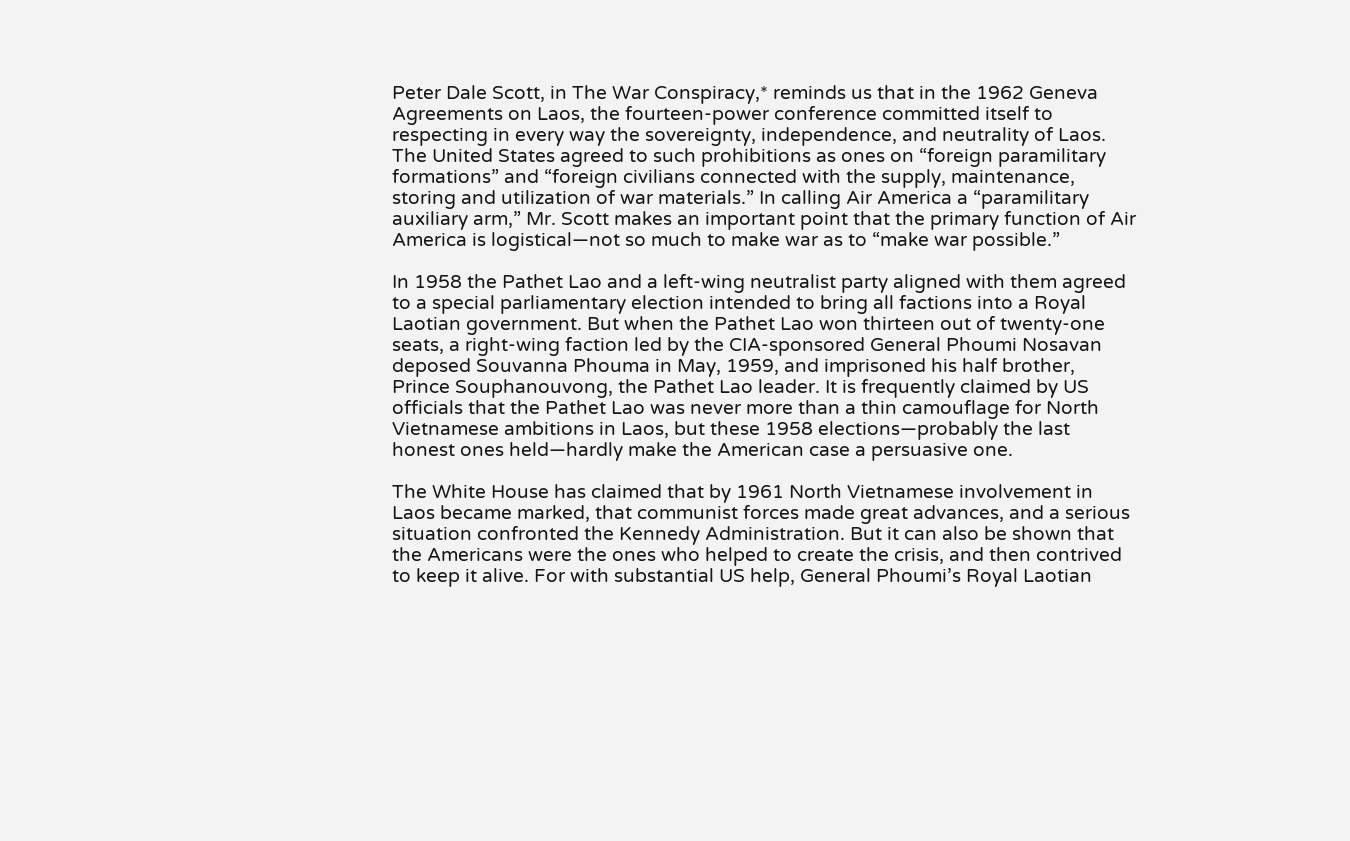Peter Dale Scott, in The War Conspiracy,* reminds us that in the 1962 Geneva Agreements on Laos, the fourteen-power conference committed itself to respecting in every way the sovereignty, independence, and neutrality of Laos. The United States agreed to such prohibitions as ones on “foreign paramilitary formations” and “foreign civilians connected with the supply, maintenance, storing and utilization of war materials.” In calling Air America a “paramilitary auxiliary arm,” Mr. Scott makes an important point that the primary function of Air America is logistical—not so much to make war as to “make war possible.”

In 1958 the Pathet Lao and a left-wing neutralist party aligned with them agreed to a special parliamentary election intended to bring all factions into a Royal Laotian government. But when the Pathet Lao won thirteen out of twenty-one seats, a right-wing faction led by the CIA-sponsored General Phoumi Nosavan deposed Souvanna Phouma in May, 1959, and imprisoned his half brother, Prince Souphanouvong, the Pathet Lao leader. It is frequently claimed by US officials that the Pathet Lao was never more than a thin camouflage for North Vietnamese ambitions in Laos, but these 1958 elections—probably the last honest ones held—hardly make the American case a persuasive one.

The White House has claimed that by 1961 North Vietnamese involvement in Laos became marked, that communist forces made great advances, and a serious situation confronted the Kennedy Administration. But it can also be shown that the Americans were the ones who helped to create the crisis, and then contrived to keep it alive. For with substantial US help, General Phoumi’s Royal Laotian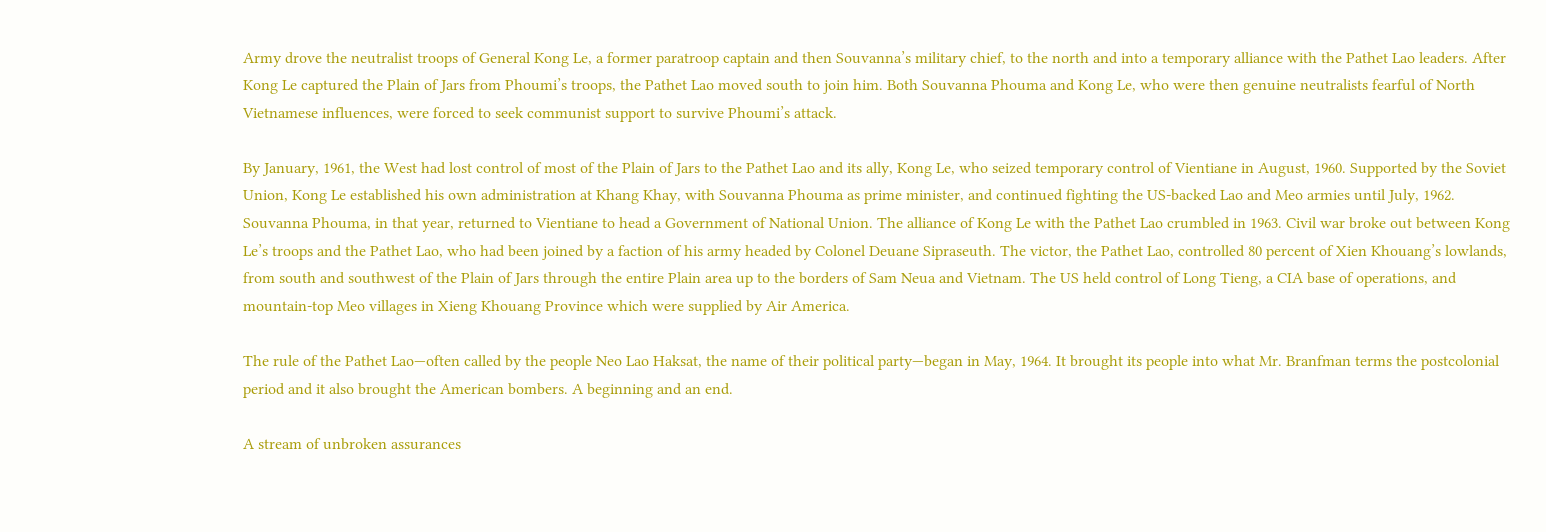Army drove the neutralist troops of General Kong Le, a former paratroop captain and then Souvanna’s military chief, to the north and into a temporary alliance with the Pathet Lao leaders. After Kong Le captured the Plain of Jars from Phoumi’s troops, the Pathet Lao moved south to join him. Both Souvanna Phouma and Kong Le, who were then genuine neutralists fearful of North Vietnamese influences, were forced to seek communist support to survive Phoumi’s attack.

By January, 1961, the West had lost control of most of the Plain of Jars to the Pathet Lao and its ally, Kong Le, who seized temporary control of Vientiane in August, 1960. Supported by the Soviet Union, Kong Le established his own administration at Khang Khay, with Souvanna Phouma as prime minister, and continued fighting the US-backed Lao and Meo armies until July, 1962. Souvanna Phouma, in that year, returned to Vientiane to head a Government of National Union. The alliance of Kong Le with the Pathet Lao crumbled in 1963. Civil war broke out between Kong Le’s troops and the Pathet Lao, who had been joined by a faction of his army headed by Colonel Deuane Sipraseuth. The victor, the Pathet Lao, controlled 80 percent of Xien Khouang’s lowlands, from south and southwest of the Plain of Jars through the entire Plain area up to the borders of Sam Neua and Vietnam. The US held control of Long Tieng, a CIA base of operations, and mountain-top Meo villages in Xieng Khouang Province which were supplied by Air America.

The rule of the Pathet Lao—often called by the people Neo Lao Haksat, the name of their political party—began in May, 1964. It brought its people into what Mr. Branfman terms the postcolonial period and it also brought the American bombers. A beginning and an end.

A stream of unbroken assurances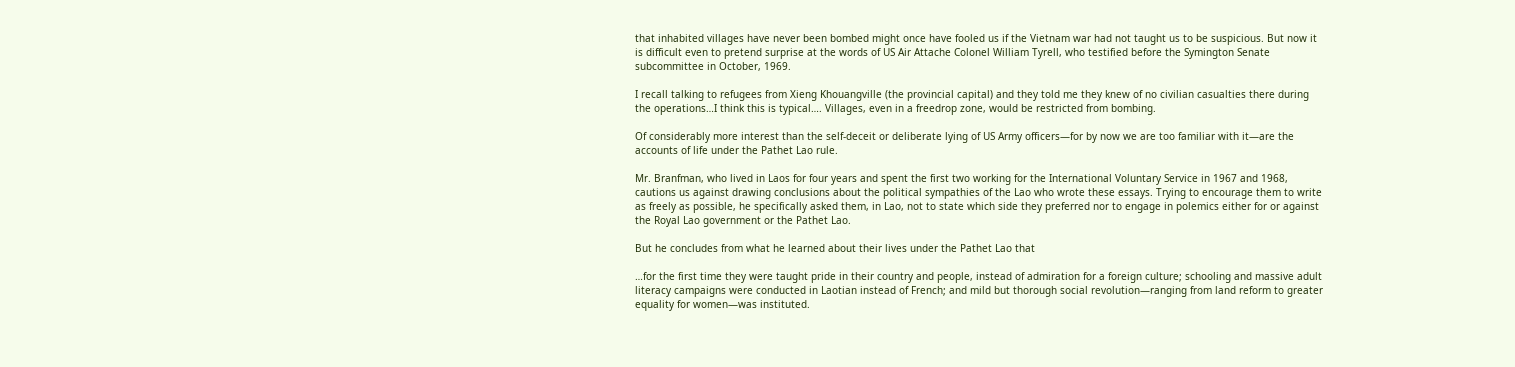that inhabited villages have never been bombed might once have fooled us if the Vietnam war had not taught us to be suspicious. But now it is difficult even to pretend surprise at the words of US Air Attache Colonel William Tyrell, who testified before the Symington Senate subcommittee in October, 1969.

I recall talking to refugees from Xieng Khouangville (the provincial capital) and they told me they knew of no civilian casualties there during the operations…I think this is typical…. Villages, even in a freedrop zone, would be restricted from bombing.

Of considerably more interest than the self-deceit or deliberate lying of US Army officers—for by now we are too familiar with it—are the accounts of life under the Pathet Lao rule.

Mr. Branfman, who lived in Laos for four years and spent the first two working for the International Voluntary Service in 1967 and 1968, cautions us against drawing conclusions about the political sympathies of the Lao who wrote these essays. Trying to encourage them to write as freely as possible, he specifically asked them, in Lao, not to state which side they preferred nor to engage in polemics either for or against the Royal Lao government or the Pathet Lao.

But he concludes from what he learned about their lives under the Pathet Lao that

…for the first time they were taught pride in their country and people, instead of admiration for a foreign culture; schooling and massive adult literacy campaigns were conducted in Laotian instead of French; and mild but thorough social revolution—ranging from land reform to greater equality for women—was instituted.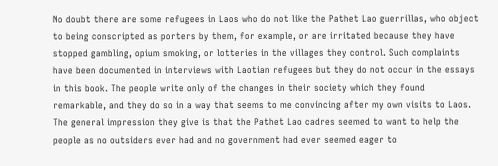No doubt there are some refugees in Laos who do not like the Pathet Lao guerrillas, who object to being conscripted as porters by them, for example, or are irritated because they have stopped gambling, opium smoking, or lotteries in the villages they control. Such complaints have been documented in interviews with Laotian refugees but they do not occur in the essays in this book. The people write only of the changes in their society which they found remarkable, and they do so in a way that seems to me convincing after my own visits to Laos. The general impression they give is that the Pathet Lao cadres seemed to want to help the people as no outsiders ever had and no government had ever seemed eager to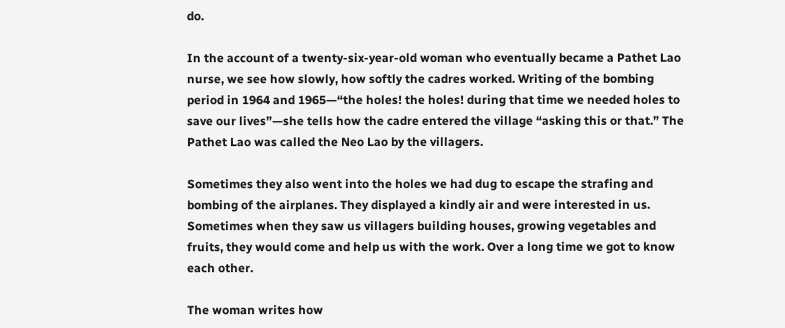do.

In the account of a twenty-six-year-old woman who eventually became a Pathet Lao nurse, we see how slowly, how softly the cadres worked. Writing of the bombing period in 1964 and 1965—“the holes! the holes! during that time we needed holes to save our lives”—she tells how the cadre entered the village “asking this or that.” The Pathet Lao was called the Neo Lao by the villagers.

Sometimes they also went into the holes we had dug to escape the strafing and bombing of the airplanes. They displayed a kindly air and were interested in us. Sometimes when they saw us villagers building houses, growing vegetables and fruits, they would come and help us with the work. Over a long time we got to know each other.

The woman writes how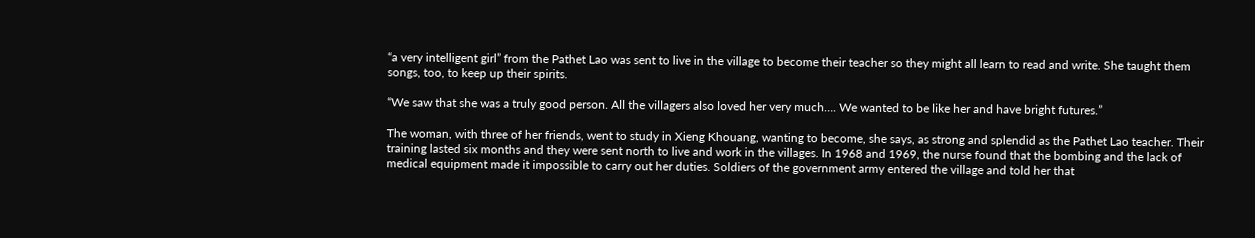“a very intelligent girl” from the Pathet Lao was sent to live in the village to become their teacher so they might all learn to read and write. She taught them songs, too, to keep up their spirits.

“We saw that she was a truly good person. All the villagers also loved her very much…. We wanted to be like her and have bright futures.”

The woman, with three of her friends, went to study in Xieng Khouang, wanting to become, she says, as strong and splendid as the Pathet Lao teacher. Their training lasted six months and they were sent north to live and work in the villages. In 1968 and 1969, the nurse found that the bombing and the lack of medical equipment made it impossible to carry out her duties. Soldiers of the government army entered the village and told her that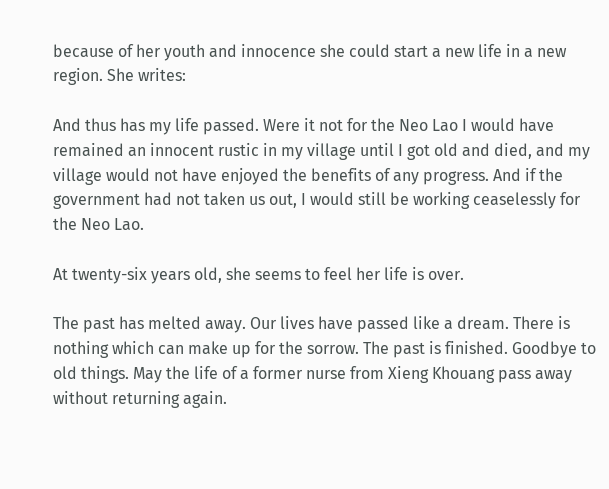because of her youth and innocence she could start a new life in a new region. She writes:

And thus has my life passed. Were it not for the Neo Lao I would have remained an innocent rustic in my village until I got old and died, and my village would not have enjoyed the benefits of any progress. And if the government had not taken us out, I would still be working ceaselessly for the Neo Lao.

At twenty-six years old, she seems to feel her life is over.

The past has melted away. Our lives have passed like a dream. There is nothing which can make up for the sorrow. The past is finished. Goodbye to old things. May the life of a former nurse from Xieng Khouang pass away without returning again.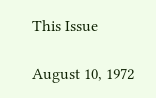This Issue

August 10, 1972